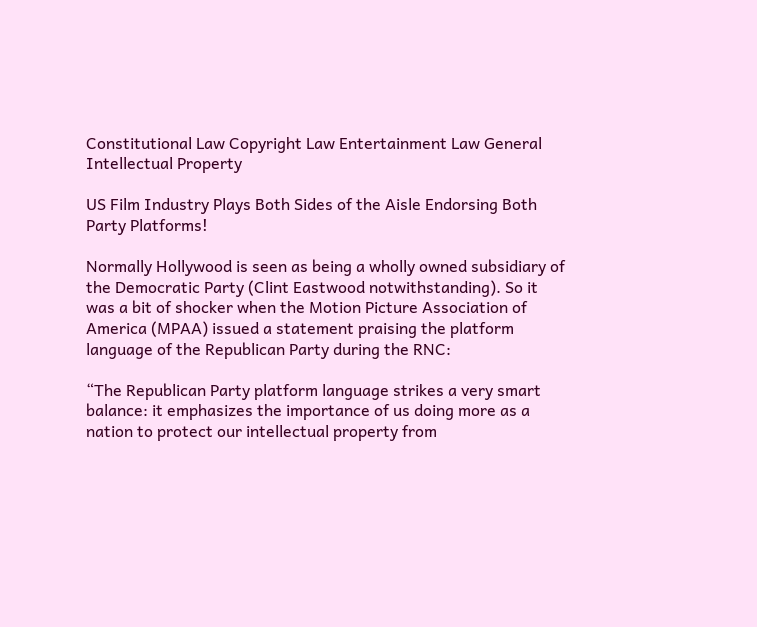Constitutional Law Copyright Law Entertainment Law General Intellectual Property

US Film Industry Plays Both Sides of the Aisle Endorsing Both Party Platforms!

Normally Hollywood is seen as being a wholly owned subsidiary of the Democratic Party (Clint Eastwood notwithstanding). So it was a bit of shocker when the Motion Picture Association of America (MPAA) issued a statement praising the platform language of the Republican Party during the RNC:

“The Republican Party platform language strikes a very smart balance: it emphasizes the importance of us doing more as a nation to protect our intellectual property from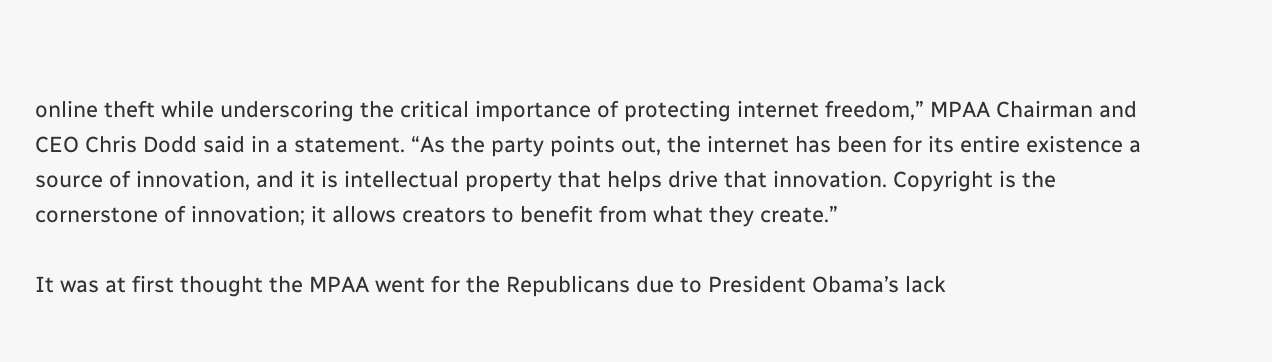online theft while underscoring the critical importance of protecting internet freedom,” MPAA Chairman and CEO Chris Dodd said in a statement. “As the party points out, the internet has been for its entire existence a source of innovation, and it is intellectual property that helps drive that innovation. Copyright is the cornerstone of innovation; it allows creators to benefit from what they create.”

It was at first thought the MPAA went for the Republicans due to President Obama’s lack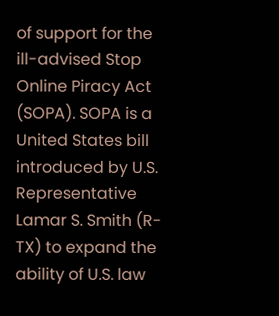of support for the ill-advised Stop Online Piracy Act (SOPA). SOPA is a United States bill introduced by U.S. Representative Lamar S. Smith (R-TX) to expand the ability of U.S. law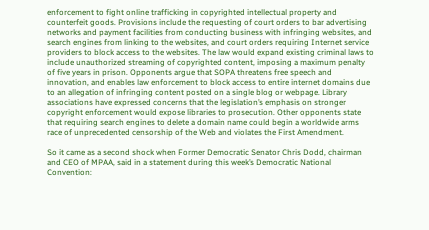enforcement to fight online trafficking in copyrighted intellectual property and counterfeit goods. Provisions include the requesting of court orders to bar advertising networks and payment facilities from conducting business with infringing websites, and search engines from linking to the websites, and court orders requiring Internet service providers to block access to the websites. The law would expand existing criminal laws to include unauthorized streaming of copyrighted content, imposing a maximum penalty of five years in prison. Opponents argue that SOPA threatens free speech and innovation, and enables law enforcement to block access to entire internet domains due to an allegation of infringing content posted on a single blog or webpage. Library associations have expressed concerns that the legislation’s emphasis on stronger copyright enforcement would expose libraries to prosecution. Other opponents state that requiring search engines to delete a domain name could begin a worldwide arms race of unprecedented censorship of the Web and violates the First Amendment.

So it came as a second shock when Former Democratic Senator Chris Dodd, chairman and CEO of MPAA, said in a statement during this week’s Democratic National Convention: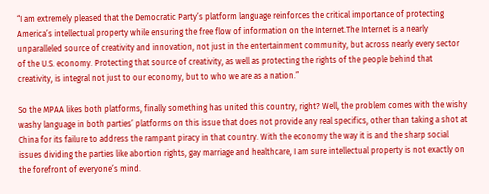“I am extremely pleased that the Democratic Party’s platform language reinforces the critical importance of protecting America’s intellectual property while ensuring the free flow of information on the Internet.The Internet is a nearly unparalleled source of creativity and innovation, not just in the entertainment community, but across nearly every sector of the U.S. economy. Protecting that source of creativity, as well as protecting the rights of the people behind that creativity, is integral not just to our economy, but to who we are as a nation.”

So the MPAA likes both platforms, finally something has united this country, right? Well, the problem comes with the wishy washy language in both parties’ platforms on this issue that does not provide any real specifics, other than taking a shot at China for its failure to address the rampant piracy in that country. With the economy the way it is and the sharp social issues dividing the parties like abortion rights, gay marriage and healthcare, I am sure intellectual property is not exactly on the forefront of everyone’s mind.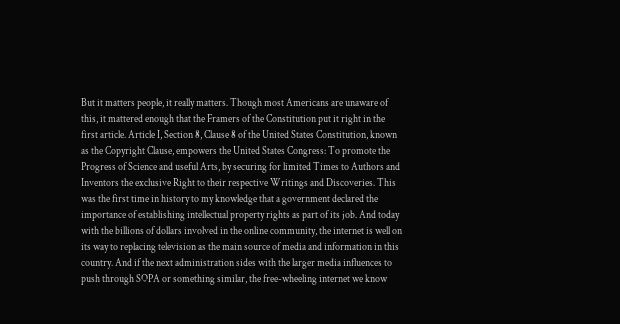But it matters people, it really matters. Though most Americans are unaware of this, it mattered enough that the Framers of the Constitution put it right in the first article. Article I, Section 8, Clause 8 of the United States Constitution, known as the Copyright Clause, empowers the United States Congress: To promote the Progress of Science and useful Arts, by securing for limited Times to Authors and Inventors the exclusive Right to their respective Writings and Discoveries. This was the first time in history to my knowledge that a government declared the importance of establishing intellectual property rights as part of its job. And today with the billions of dollars involved in the online community, the internet is well on its way to replacing television as the main source of media and information in this country. And if the next administration sides with the larger media influences to push through SOPA or something similar, the free-wheeling internet we know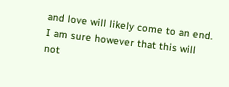and love will likely come to an end. I am sure however that this will not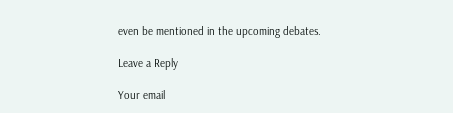even be mentioned in the upcoming debates.

Leave a Reply

Your email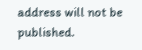address will not be published.